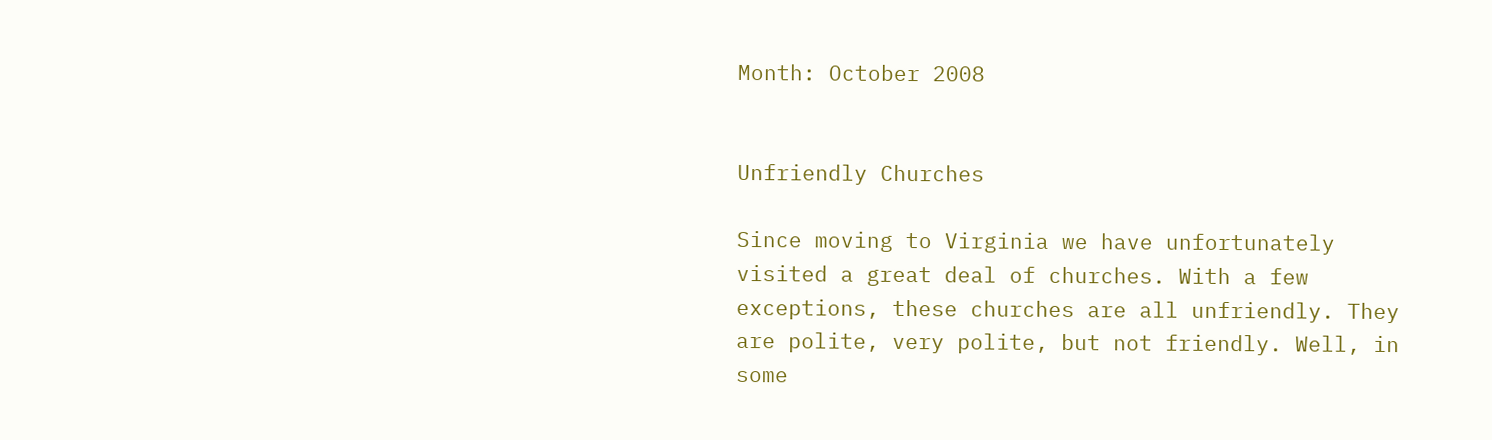Month: October 2008


Unfriendly Churches

Since moving to Virginia we have unfortunately visited a great deal of churches. With a few exceptions, these churches are all unfriendly. They are polite, very polite, but not friendly. Well, in some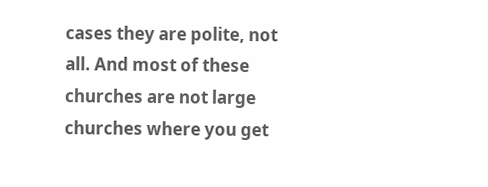cases they are polite, not all. And most of these churches are not large churches where you get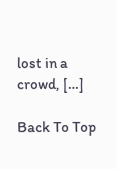lost in a crowd, […]

Back To Top